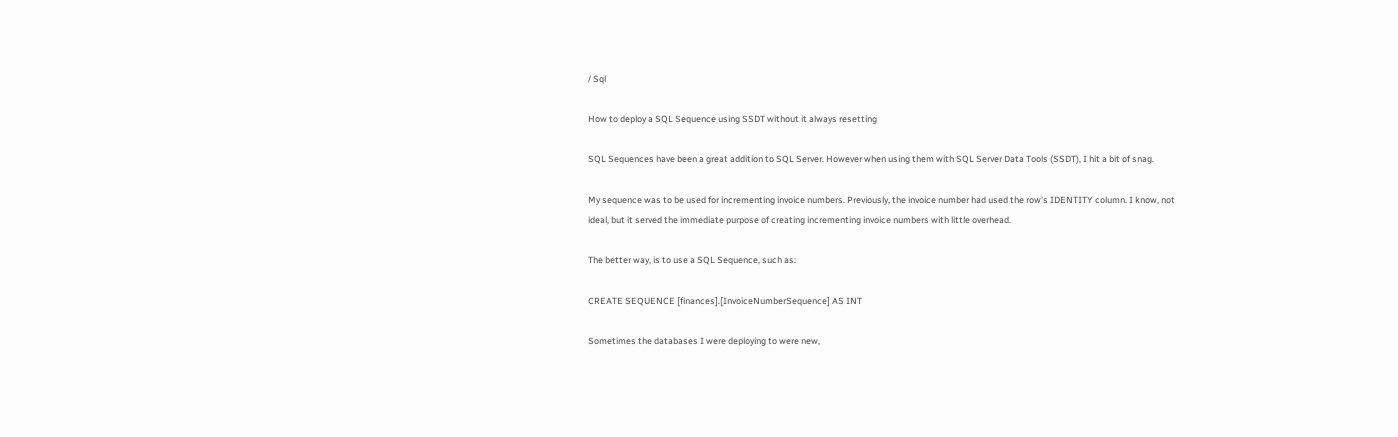/ Sql

How to deploy a SQL Sequence using SSDT without it always resetting

SQL Sequences have been a great addition to SQL Server. However when using them with SQL Server Data Tools (SSDT), I hit a bit of snag.

My sequence was to be used for incrementing invoice numbers. Previously, the invoice number had used the row's IDENTITY column. I know, not ideal, but it served the immediate purpose of creating incrementing invoice numbers with little overhead.

The better way, is to use a SQL Sequence, such as:

CREATE SEQUENCE [finances].[InvoiceNumberSequence] AS INT

Sometimes the databases I were deploying to were new,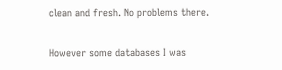clean and fresh. No problems there.

However some databases I was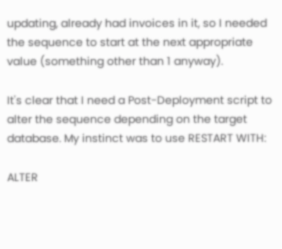updating, already had invoices in it, so I needed the sequence to start at the next appropriate value (something other than 1 anyway).

It's clear that I need a Post-Deployment script to alter the sequence depending on the target database. My instinct was to use RESTART WITH:

ALTER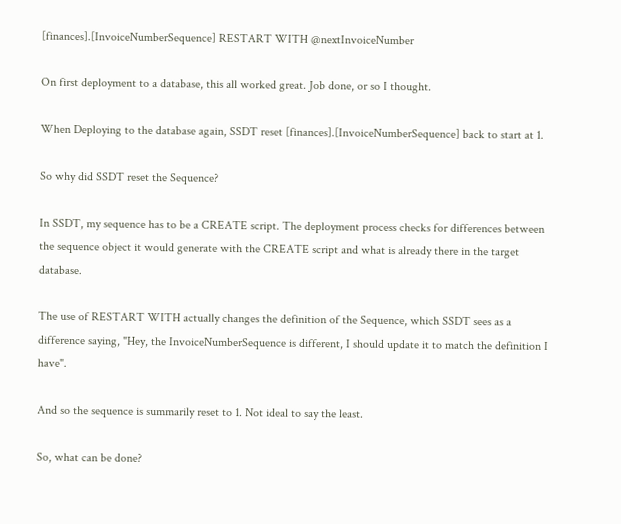[finances].[InvoiceNumberSequence] RESTART WITH @nextInvoiceNumber

On first deployment to a database, this all worked great. Job done, or so I thought.

When Deploying to the database again, SSDT reset [finances].[InvoiceNumberSequence] back to start at 1.

So why did SSDT reset the Sequence?

In SSDT, my sequence has to be a CREATE script. The deployment process checks for differences between the sequence object it would generate with the CREATE script and what is already there in the target database.

The use of RESTART WITH actually changes the definition of the Sequence, which SSDT sees as a difference saying, "Hey, the InvoiceNumberSequence is different, I should update it to match the definition I have".

And so the sequence is summarily reset to 1. Not ideal to say the least.

So, what can be done?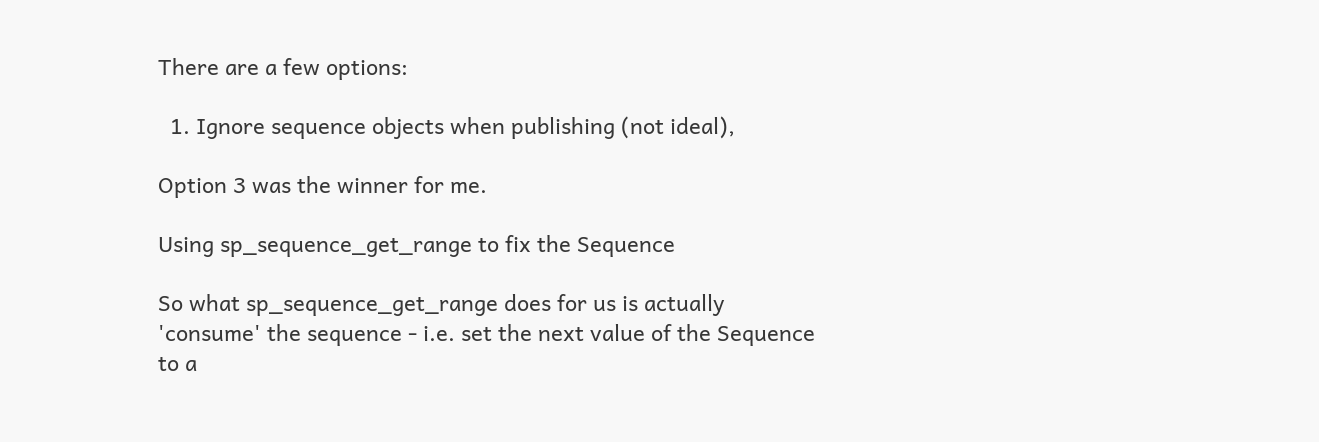There are a few options:

  1. Ignore sequence objects when publishing (not ideal),

Option 3 was the winner for me.

Using sp_sequence_get_range to fix the Sequence

So what sp_sequence_get_range does for us is actually 'consume' the sequence - i.e. set the next value of the Sequence to a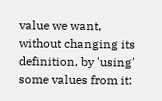value we want, without changing its definition, by 'using' some values from it: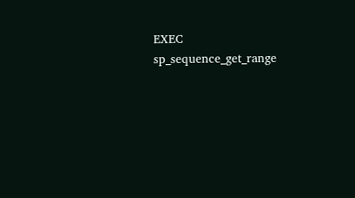EXEC sp_sequence_get_range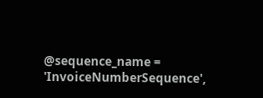@sequence_name = 'InvoiceNumberSequence',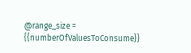@range_size = {{numberOfValuesToConsume}}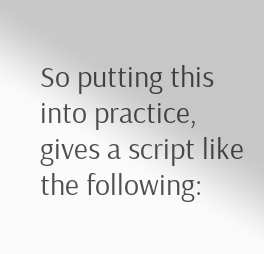So putting this into practice, gives a script like the following: